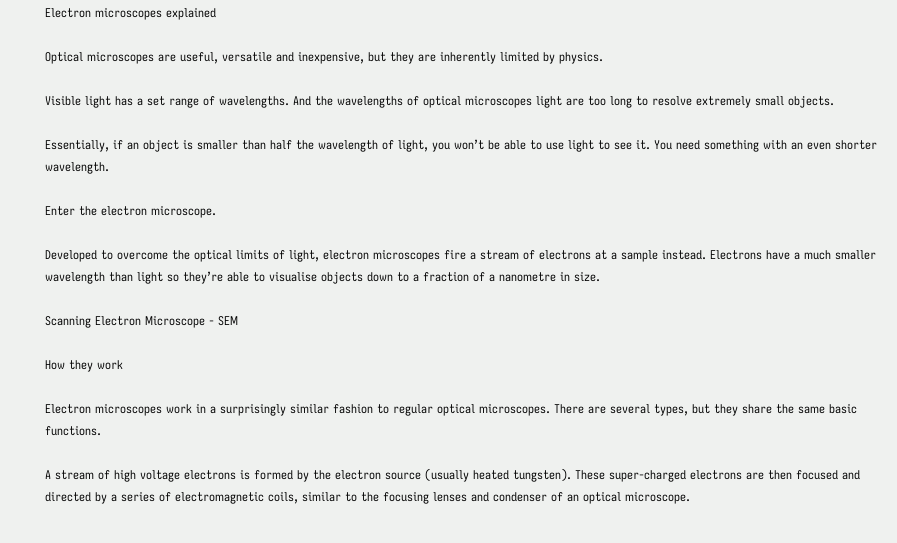Electron microscopes explained

Optical microscopes are useful, versatile and inexpensive, but they are inherently limited by physics.

Visible light has a set range of wavelengths. And the wavelengths of optical microscopes light are too long to resolve extremely small objects.

Essentially, if an object is smaller than half the wavelength of light, you won’t be able to use light to see it. You need something with an even shorter wavelength.

Enter the electron microscope.

Developed to overcome the optical limits of light, electron microscopes fire a stream of electrons at a sample instead. Electrons have a much smaller wavelength than light so they’re able to visualise objects down to a fraction of a nanometre in size.

Scanning Electron Microscope - SEM

How they work

Electron microscopes work in a surprisingly similar fashion to regular optical microscopes. There are several types, but they share the same basic functions.

A stream of high voltage electrons is formed by the electron source (usually heated tungsten). These super-charged electrons are then focused and directed by a series of electromagnetic coils, similar to the focusing lenses and condenser of an optical microscope.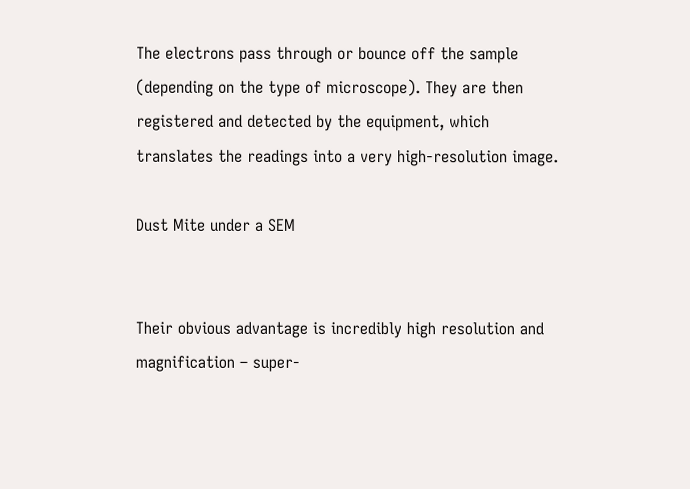The electrons pass through or bounce off the sample (depending on the type of microscope). They are then registered and detected by the equipment, which translates the readings into a very high-resolution image.

Dust Mite under a SEM


Their obvious advantage is incredibly high resolution and magnification – super-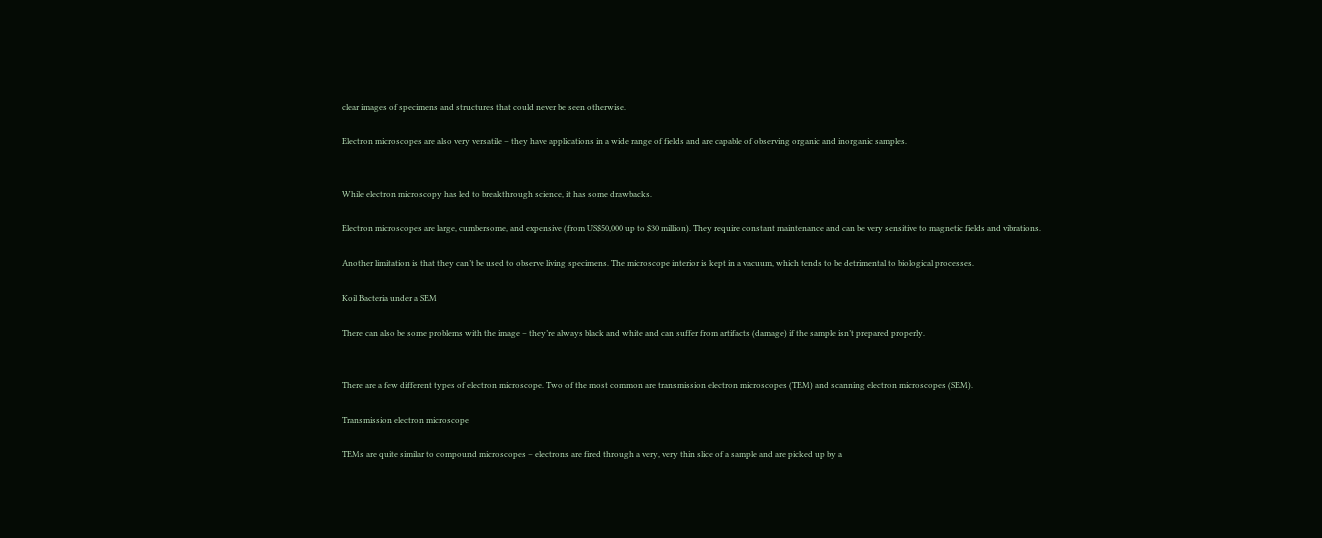clear images of specimens and structures that could never be seen otherwise.

Electron microscopes are also very versatile – they have applications in a wide range of fields and are capable of observing organic and inorganic samples.


While electron microscopy has led to breakthrough science, it has some drawbacks.

Electron microscopes are large, cumbersome, and expensive (from US$50,000 up to $30 million). They require constant maintenance and can be very sensitive to magnetic fields and vibrations.

Another limitation is that they can’t be used to observe living specimens. The microscope interior is kept in a vacuum, which tends to be detrimental to biological processes.

Koil Bacteria under a SEM

There can also be some problems with the image – they’re always black and white and can suffer from artifacts (damage) if the sample isn’t prepared properly.


There are a few different types of electron microscope. Two of the most common are transmission electron microscopes (TEM) and scanning electron microscopes (SEM).

Transmission electron microscope

TEMs are quite similar to compound microscopes – electrons are fired through a very, very thin slice of a sample and are picked up by a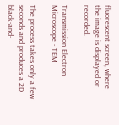fluorescent screen, where the image is displayed or recorded.

Transmission Electron Microscope - TEM

The process takes only a few seconds and produces a 2D black-and-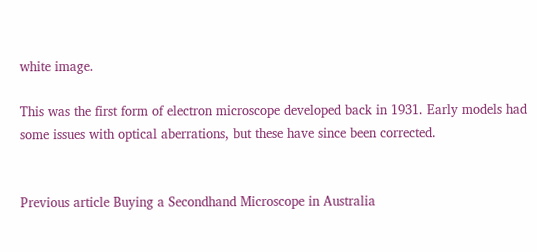white image.

This was the first form of electron microscope developed back in 1931. Early models had some issues with optical aberrations, but these have since been corrected.


Previous article Buying a Secondhand Microscope in Australia